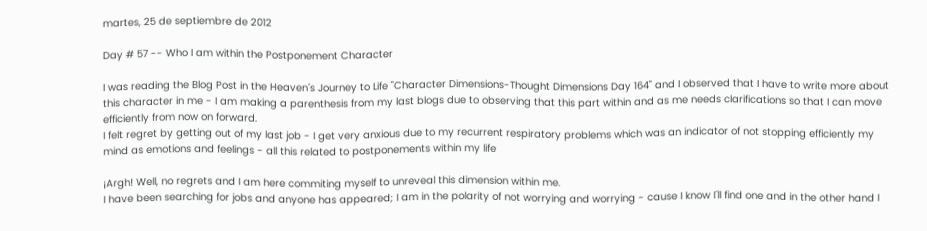martes, 25 de septiembre de 2012

Day # 57 -- Who I am within the Postponement Character

I was reading the Blog Post in the Heaven´s Journey to Life "Character Dimensions-Thought Dimensions Day 164" and I observed that I have to write more about this character in me - I am making a parenthesis from my last blogs due to observing that this part within and as me needs clarifications so that I can move efficiently from now on forward.
I felt regret by getting out of my last job - I get very anxious due to my recurrent respiratory problems which was an indicator of not stopping efficiently my mind as emotions and feelings - all this related to postponements within my life

¡Argh! Well, no regrets and I am here commiting myself to unreveal this dimension within me.
I have been searching for jobs and anyone has appeared; I am in the polarity of not worrying and worrying - cause I know I´ll find one and in the other hand I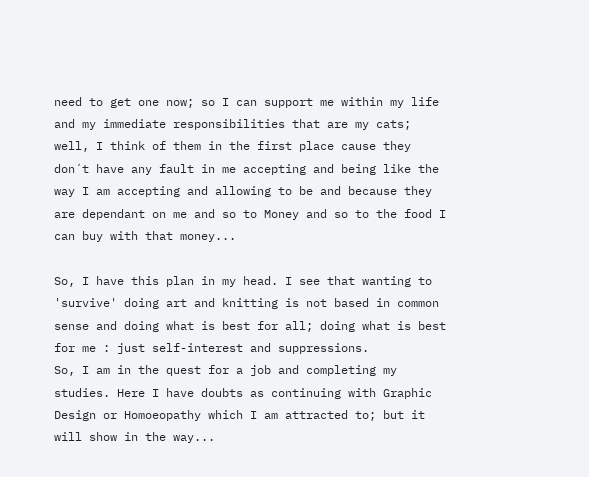need to get one now; so I can support me within my life and my immediate responsibilities that are my cats; well, I think of them in the first place cause they don´t have any fault in me accepting and being like the way I am accepting and allowing to be and because they are dependant on me and so to Money and so to the food I can buy with that money...

So, I have this plan in my head. I see that wanting to 'survive' doing art and knitting is not based in common sense and doing what is best for all; doing what is best for me : just self-interest and suppressions.
So, I am in the quest for a job and completing my studies. Here I have doubts as continuing with Graphic Design or Homoeopathy which I am attracted to; but it will show in the way...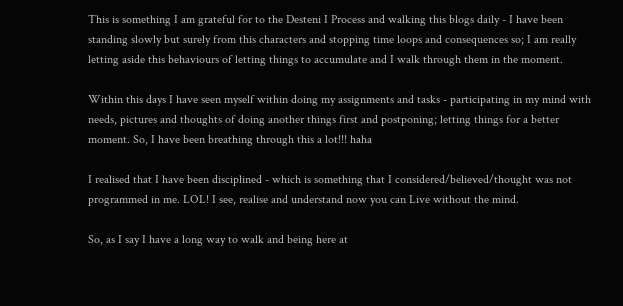This is something I am grateful for to the Desteni I Process and walking this blogs daily - I have been standing slowly but surely from this characters and stopping time loops and consequences so; I am really letting aside this behaviours of letting things to accumulate and I walk through them in the moment.

Within this days I have seen myself within doing my assignments and tasks - participating in my mind with needs, pictures and thoughts of doing another things first and postponing; letting things for a better moment. So, I have been breathing through this a lot!!! haha

I realised that I have been disciplined - which is something that I considered/believed/thought was not programmed in me. LOL! I see, realise and understand now you can Live without the mind.

So, as I say I have a long way to walk and being here at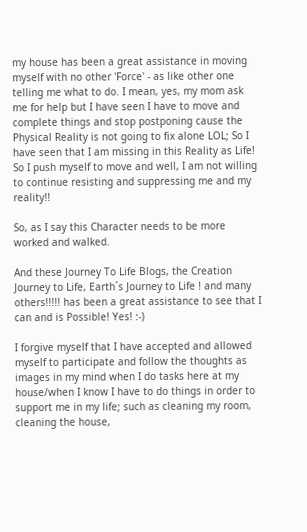my house has been a great assistance in moving myself with no other 'Force' - as like other one telling me what to do. I mean, yes, my mom ask me for help but I have seen I have to move and complete things and stop postponing cause the Physical Reality is not going to fix alone LOL; So I have seen that I am missing in this Reality as Life! So I push myself to move and well, I am not willing to continue resisting and suppressing me and my reality!!

So, as I say this Character needs to be more worked and walked.

And these Journey To Life Blogs, the Creation Journey to Life, Earth´s Journey to Life ! and many others!!!!! has been a great assistance to see that I can and is Possible! Yes! :-)

I forgive myself that I have accepted and allowed myself to participate and follow the thoughts as images in my mind when I do tasks here at my house/when I know I have to do things in order to support me in my life; such as cleaning my room, cleaning the house,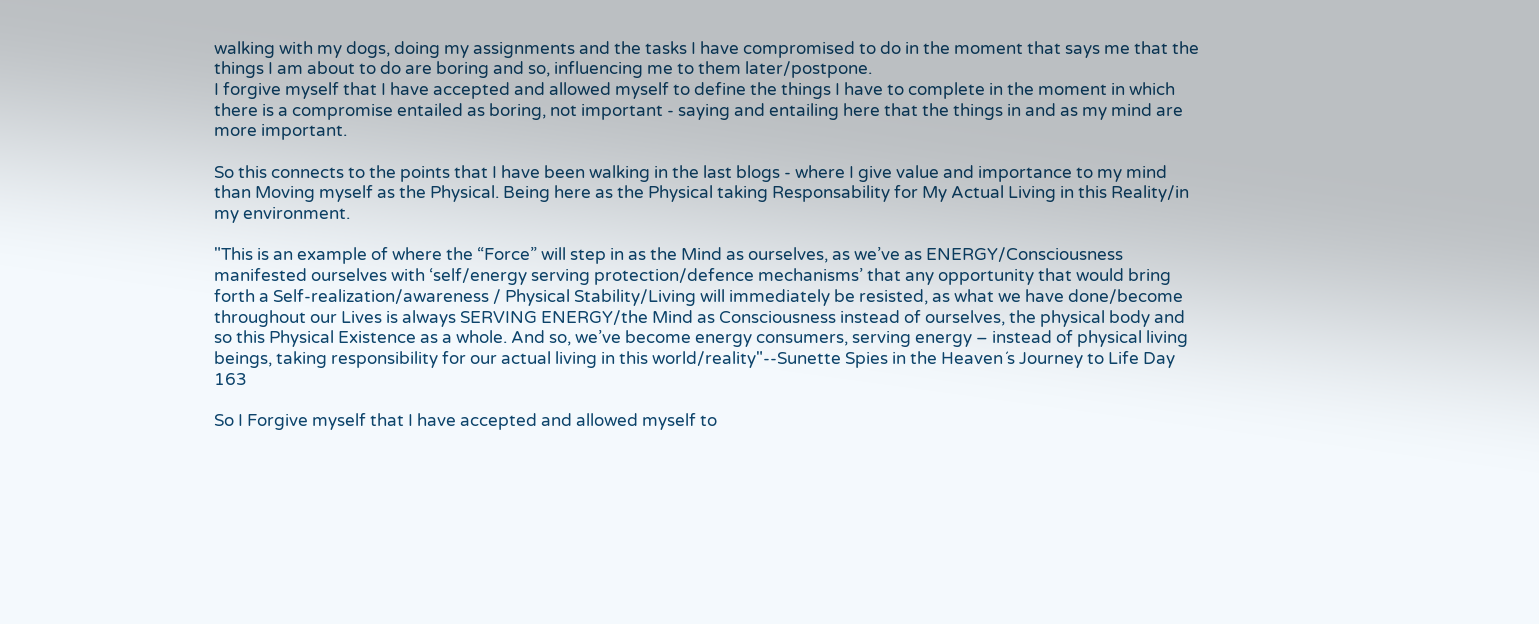walking with my dogs, doing my assignments and the tasks I have compromised to do in the moment that says me that the things I am about to do are boring and so, influencing me to them later/postpone.
I forgive myself that I have accepted and allowed myself to define the things I have to complete in the moment in which there is a compromise entailed as boring, not important - saying and entailing here that the things in and as my mind are more important.

So this connects to the points that I have been walking in the last blogs - where I give value and importance to my mind than Moving myself as the Physical. Being here as the Physical taking Responsability for My Actual Living in this Reality/in my environment.

"This is an example of where the “Force” will step in as the Mind as ourselves, as we’ve as ENERGY/Consciousness manifested ourselves with ‘self/energy serving protection/defence mechanisms’ that any opportunity that would bring forth a Self-realization/awareness / Physical Stability/Living will immediately be resisted, as what we have done/become throughout our Lives is always SERVING ENERGY/the Mind as Consciousness instead of ourselves, the physical body and so this Physical Existence as a whole. And so, we’ve become energy consumers, serving energy – instead of physical living beings, taking responsibility for our actual living in this world/reality"--Sunette Spies in the Heaven´s Journey to Life Day 163

So I Forgive myself that I have accepted and allowed myself to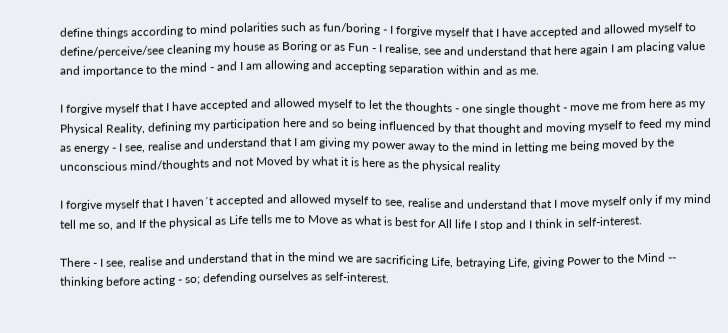define things according to mind polarities such as fun/boring - I forgive myself that I have accepted and allowed myself to define/perceive/see cleaning my house as Boring or as Fun - I realise, see and understand that here again I am placing value and importance to the mind - and I am allowing and accepting separation within and as me.

I forgive myself that I have accepted and allowed myself to let the thoughts - one single thought - move me from here as my Physical Reality, defining my participation here and so being influenced by that thought and moving myself to feed my mind as energy - I see, realise and understand that I am giving my power away to the mind in letting me being moved by the unconscious mind/thoughts and not Moved by what it is here as the physical reality

I forgive myself that I haven´t accepted and allowed myself to see, realise and understand that I move myself only if my mind tell me so, and If the physical as Life tells me to Move as what is best for All life I stop and I think in self-interest.

There - I see, realise and understand that in the mind we are sacrificing Life, betraying Life, giving Power to the Mind -- thinking before acting - so; defending ourselves as self-interest.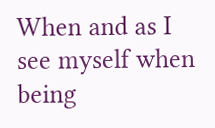When and as I see myself when being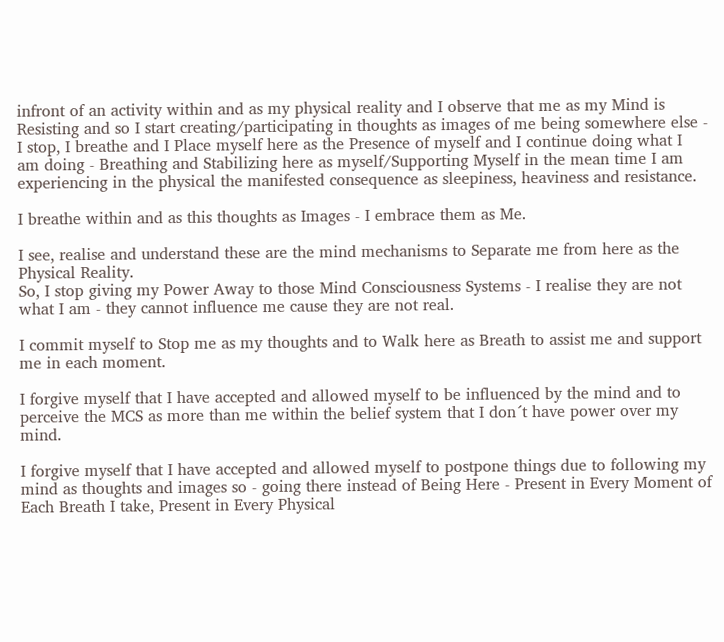infront of an activity within and as my physical reality and I observe that me as my Mind is Resisting and so I start creating/participating in thoughts as images of me being somewhere else - I stop, I breathe and I Place myself here as the Presence of myself and I continue doing what I am doing - Breathing and Stabilizing here as myself/Supporting Myself in the mean time I am experiencing in the physical the manifested consequence as sleepiness, heaviness and resistance.

I breathe within and as this thoughts as Images - I embrace them as Me.

I see, realise and understand these are the mind mechanisms to Separate me from here as the Physical Reality.
So, I stop giving my Power Away to those Mind Consciousness Systems - I realise they are not what I am - they cannot influence me cause they are not real.

I commit myself to Stop me as my thoughts and to Walk here as Breath to assist me and support me in each moment.

I forgive myself that I have accepted and allowed myself to be influenced by the mind and to perceive the MCS as more than me within the belief system that I don´t have power over my mind.

I forgive myself that I have accepted and allowed myself to postpone things due to following my mind as thoughts and images so - going there instead of Being Here - Present in Every Moment of Each Breath I take, Present in Every Physical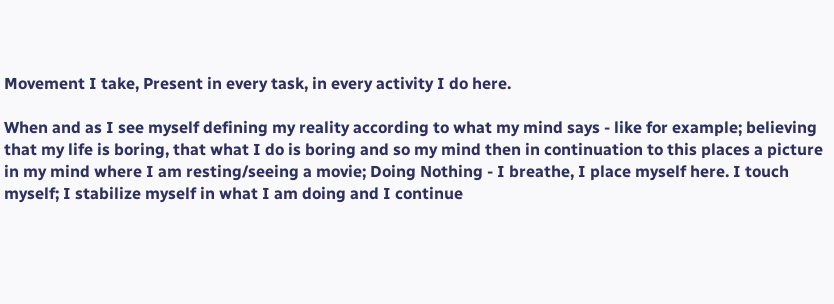Movement I take, Present in every task, in every activity I do here.

When and as I see myself defining my reality according to what my mind says - like for example; believing that my life is boring, that what I do is boring and so my mind then in continuation to this places a picture in my mind where I am resting/seeing a movie; Doing Nothing - I breathe, I place myself here. I touch myself; I stabilize myself in what I am doing and I continue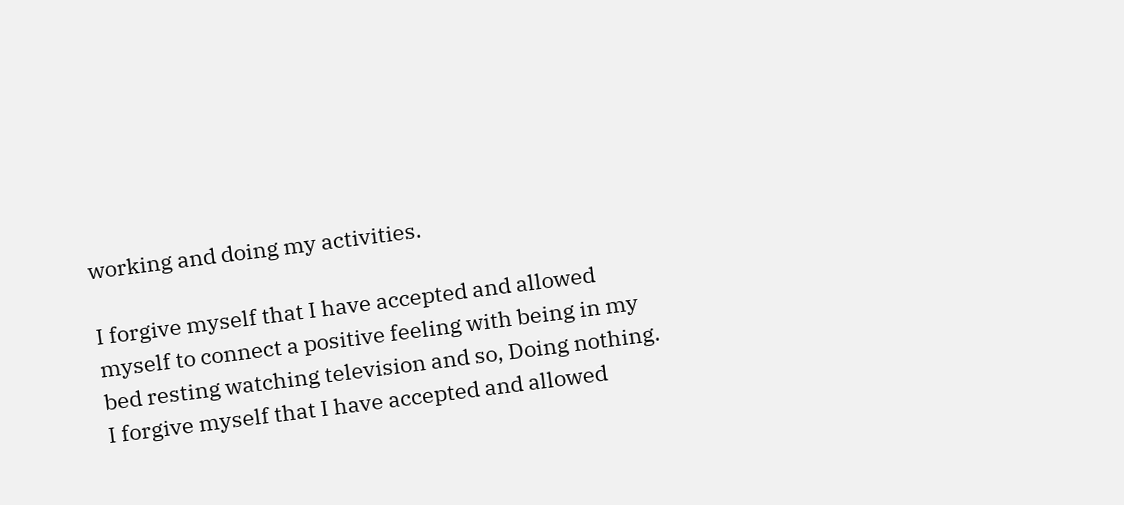working and doing my activities.

I forgive myself that I have accepted and allowed myself to connect a positive feeling with being in my bed resting watching television and so, Doing nothing.
I forgive myself that I have accepted and allowed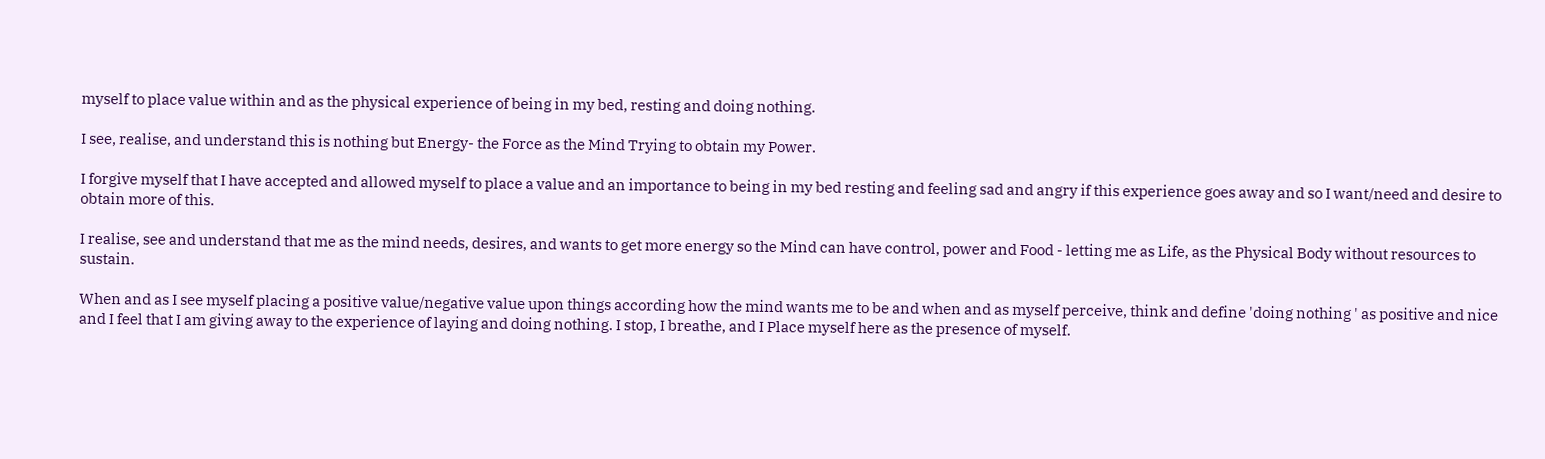myself to place value within and as the physical experience of being in my bed, resting and doing nothing.

I see, realise, and understand this is nothing but Energy- the Force as the Mind Trying to obtain my Power.

I forgive myself that I have accepted and allowed myself to place a value and an importance to being in my bed resting and feeling sad and angry if this experience goes away and so I want/need and desire to obtain more of this.

I realise, see and understand that me as the mind needs, desires, and wants to get more energy so the Mind can have control, power and Food - letting me as Life, as the Physical Body without resources to sustain.

When and as I see myself placing a positive value/negative value upon things according how the mind wants me to be and when and as myself perceive, think and define 'doing nothing ' as positive and nice and I feel that I am giving away to the experience of laying and doing nothing. I stop, I breathe, and I Place myself here as the presence of myself.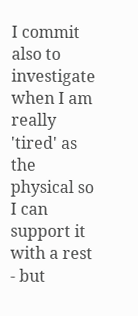I commit also to investigate when I am really 'tired' as the physical so I can support it with a rest - but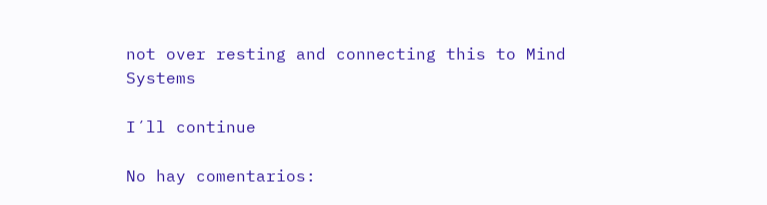not over resting and connecting this to Mind Systems

I´ll continue

No hay comentarios: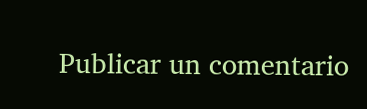Publicar un comentario